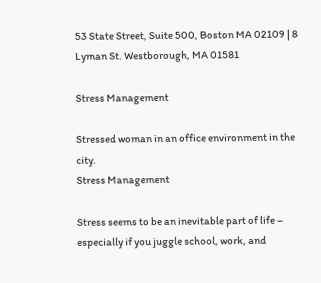53 State Street, Suite 500, Boston MA 02109 | 8 Lyman St. Westborough, MA 01581

Stress Management

Stressed woman in an office environment in the city.
Stress Management

Stress seems to be an inevitable part of life – especially if you juggle school, work, and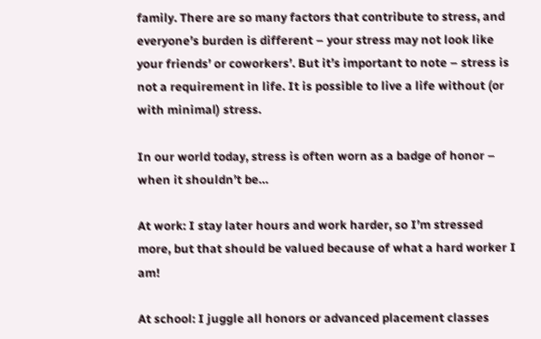family. There are so many factors that contribute to stress, and everyone’s burden is different – your stress may not look like your friends’ or coworkers’. But it’s important to note – stress is not a requirement in life. It is possible to live a life without (or with minimal) stress.

In our world today, stress is often worn as a badge of honor – when it shouldn’t be…

At work: I stay later hours and work harder, so I’m stressed more, but that should be valued because of what a hard worker I am!

At school: I juggle all honors or advanced placement classes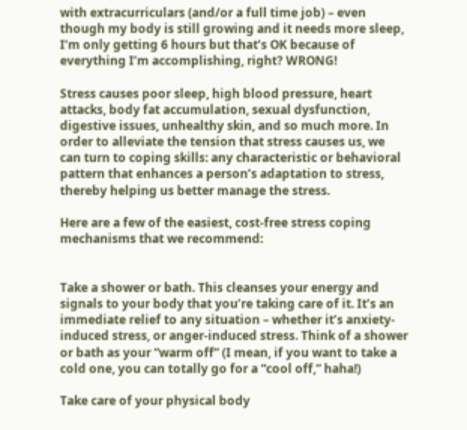with extracurriculars (and/or a full time job) – even though my body is still growing and it needs more sleep, I’m only getting 6 hours but that’s OK because of everything I’m accomplishing, right? WRONG!

Stress causes poor sleep, high blood pressure, heart attacks, body fat accumulation, sexual dysfunction, digestive issues, unhealthy skin, and so much more. In order to alleviate the tension that stress causes us, we can turn to coping skills: any characteristic or behavioral pattern that enhances a person’s adaptation to stress, thereby helping us better manage the stress.

Here are a few of the easiest, cost-free stress coping mechanisms that we recommend:


Take a shower or bath. This cleanses your energy and signals to your body that you’re taking care of it. It’s an immediate relief to any situation – whether it’s anxiety-induced stress, or anger-induced stress. Think of a shower or bath as your “warm off” (I mean, if you want to take a cold one, you can totally go for a “cool off,” haha!)

Take care of your physical body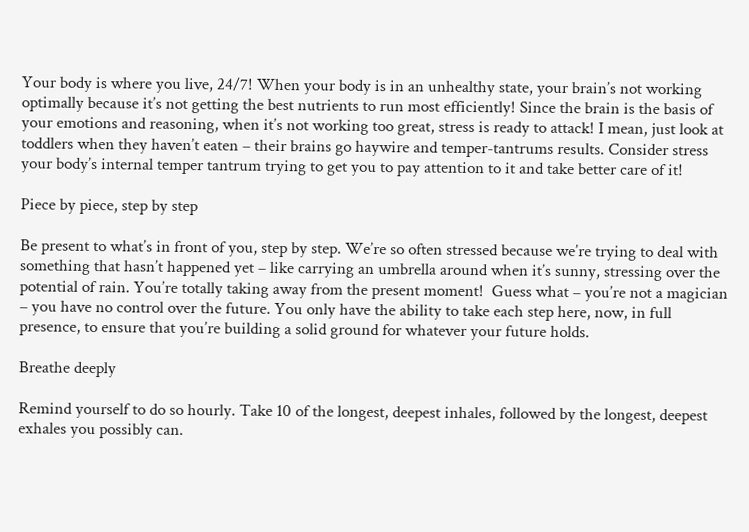Your body is where you live, 24/7! When your body is in an unhealthy state, your brain’s not working optimally because it’s not getting the best nutrients to run most efficiently! Since the brain is the basis of your emotions and reasoning, when it’s not working too great, stress is ready to attack! I mean, just look at toddlers when they haven’t eaten – their brains go haywire and temper-tantrums results. Consider stress your body’s internal temper tantrum trying to get you to pay attention to it and take better care of it!

Piece by piece, step by step

Be present to what’s in front of you, step by step. We’re so often stressed because we’re trying to deal with something that hasn’t happened yet – like carrying an umbrella around when it’s sunny, stressing over the potential of rain. You’re totally taking away from the present moment!  Guess what – you’re not a magician – you have no control over the future. You only have the ability to take each step here, now, in full presence, to ensure that you’re building a solid ground for whatever your future holds.

Breathe deeply

Remind yourself to do so hourly. Take 10 of the longest, deepest inhales, followed by the longest, deepest exhales you possibly can.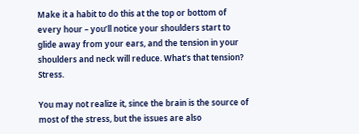Make it a habit to do this at the top or bottom of every hour – you’ll notice your shoulders start to glide away from your ears, and the tension in your shoulders and neck will reduce. What’s that tension? Stress.

You may not realize it, since the brain is the source of most of the stress, but the issues are also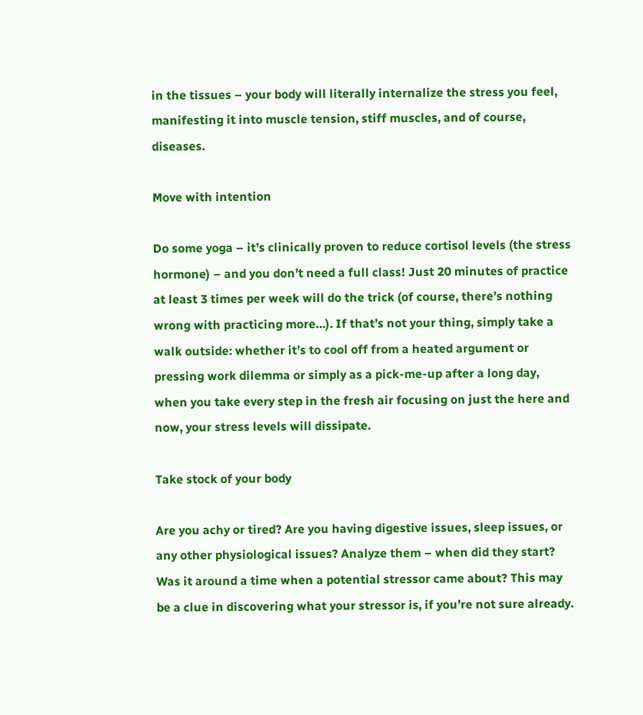in the tissues – your body will literally internalize the stress you feel, manifesting it into muscle tension, stiff muscles, and of course, diseases.

Move with intention

Do some yoga – it’s clinically proven to reduce cortisol levels (the stress hormone) – and you don’t need a full class! Just 20 minutes of practice at least 3 times per week will do the trick (of course, there’s nothing wrong with practicing more…). If that’s not your thing, simply take a walk outside: whether it’s to cool off from a heated argument or pressing work dilemma or simply as a pick-me-up after a long day, when you take every step in the fresh air focusing on just the here and now, your stress levels will dissipate.

Take stock of your body

Are you achy or tired? Are you having digestive issues, sleep issues, or any other physiological issues? Analyze them – when did they start? Was it around a time when a potential stressor came about? This may be a clue in discovering what your stressor is, if you’re not sure already.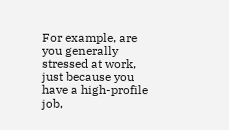For example, are you generally stressed at work, just because you have a high-profile job,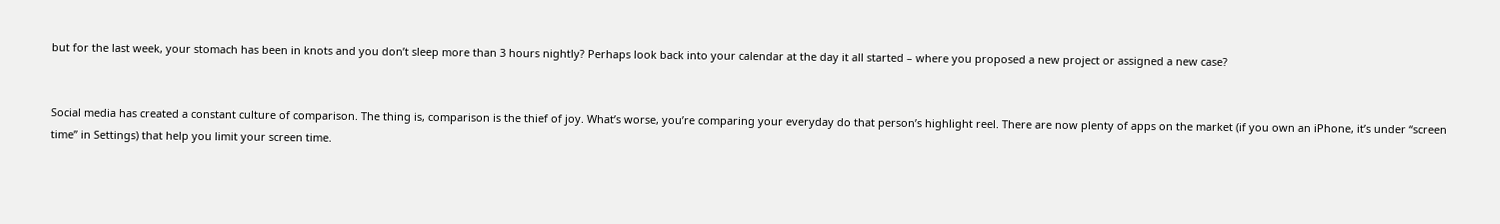but for the last week, your stomach has been in knots and you don’t sleep more than 3 hours nightly? Perhaps look back into your calendar at the day it all started – where you proposed a new project or assigned a new case?


Social media has created a constant culture of comparison. The thing is, comparison is the thief of joy. What’s worse, you’re comparing your everyday do that person’s highlight reel. There are now plenty of apps on the market (if you own an iPhone, it’s under “screen time” in Settings) that help you limit your screen time.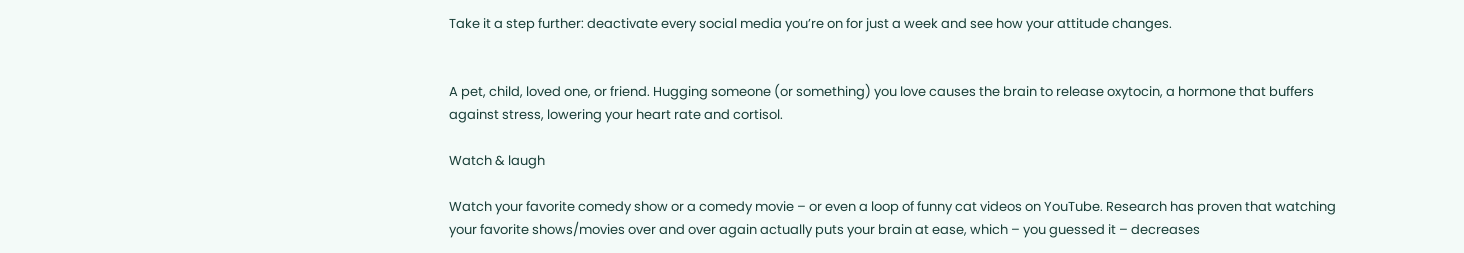Take it a step further: deactivate every social media you’re on for just a week and see how your attitude changes.


A pet, child, loved one, or friend. Hugging someone (or something) you love causes the brain to release oxytocin, a hormone that buffers against stress, lowering your heart rate and cortisol.

Watch & laugh

Watch your favorite comedy show or a comedy movie – or even a loop of funny cat videos on YouTube. Research has proven that watching your favorite shows/movies over and over again actually puts your brain at ease, which – you guessed it – decreases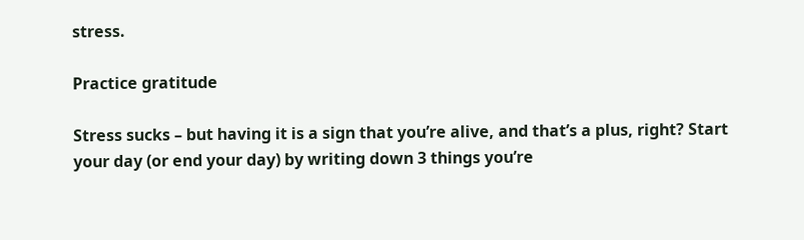stress.

Practice gratitude

Stress sucks – but having it is a sign that you’re alive, and that’s a plus, right? Start your day (or end your day) by writing down 3 things you’re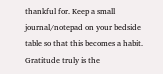thankful for. Keep a small journal/notepad on your bedside table so that this becomes a habit. Gratitude truly is the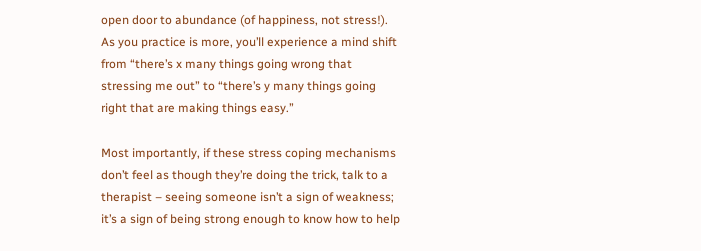open door to abundance (of happiness, not stress!). As you practice is more, you’ll experience a mind shift from “there’s x many things going wrong that stressing me out” to “there’s y many things going right that are making things easy.”

Most importantly, if these stress coping mechanisms don’t feel as though they’re doing the trick, talk to a therapist – seeing someone isn’t a sign of weakness; it’s a sign of being strong enough to know how to help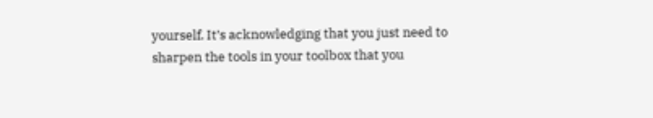yourself. It’s acknowledging that you just need to sharpen the tools in your toolbox that you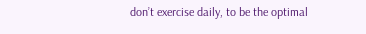don’t exercise daily, to be the optimal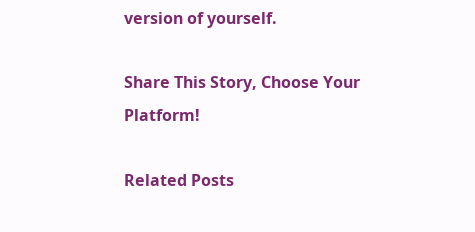version of yourself.

Share This Story, Choose Your Platform!

Related Posts